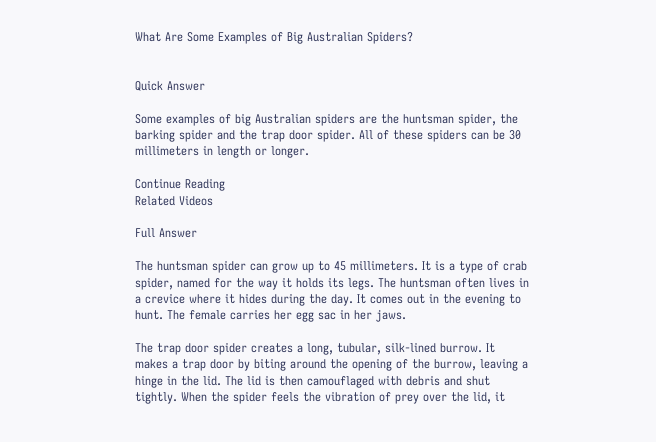What Are Some Examples of Big Australian Spiders?


Quick Answer

Some examples of big Australian spiders are the huntsman spider, the barking spider and the trap door spider. All of these spiders can be 30 millimeters in length or longer.

Continue Reading
Related Videos

Full Answer

The huntsman spider can grow up to 45 millimeters. It is a type of crab spider, named for the way it holds its legs. The huntsman often lives in a crevice where it hides during the day. It comes out in the evening to hunt. The female carries her egg sac in her jaws.

The trap door spider creates a long, tubular, silk-lined burrow. It makes a trap door by biting around the opening of the burrow, leaving a hinge in the lid. The lid is then camouflaged with debris and shut tightly. When the spider feels the vibration of prey over the lid, it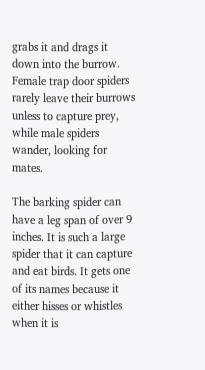grabs it and drags it down into the burrow. Female trap door spiders rarely leave their burrows unless to capture prey, while male spiders wander, looking for mates.

The barking spider can have a leg span of over 9 inches. It is such a large spider that it can capture and eat birds. It gets one of its names because it either hisses or whistles when it is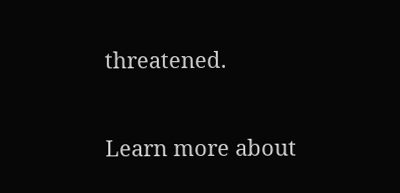threatened.

Learn more about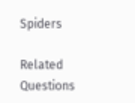Spiders

Related Questions